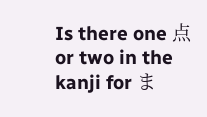Is there one 点 or two in the kanji for ま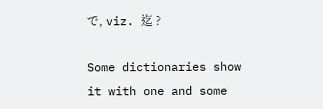で, viz. 迄 ?

Some dictionaries show it with one and some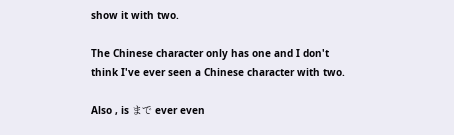show it with two.

The Chinese character only has one and I don't think I've ever seen a Chinese character with two.

Also , is まで ever even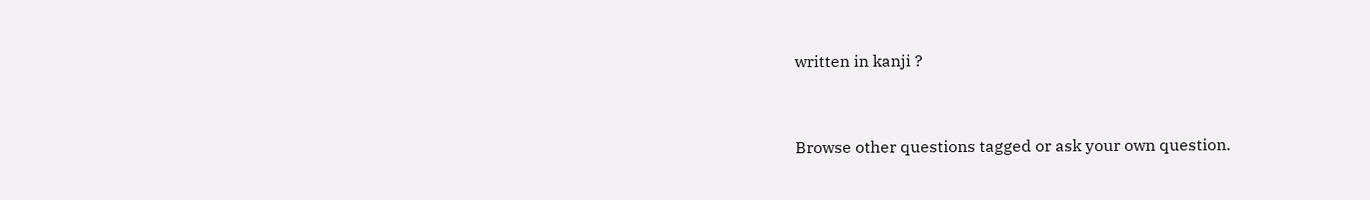written in kanji ?


Browse other questions tagged or ask your own question.